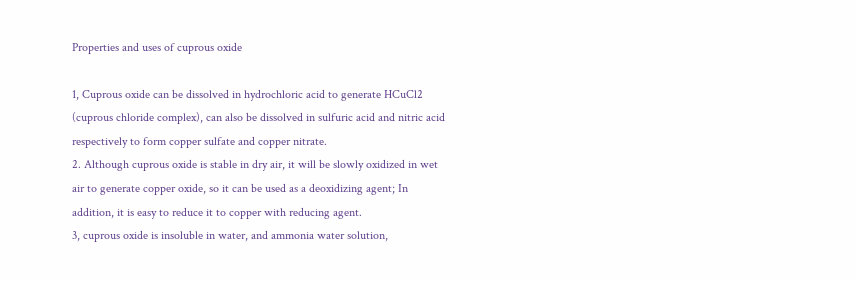Properties and uses of cuprous oxide

1, Cuprous oxide can be dissolved in hydrochloric acid to generate HCuCl2 (cuprous chloride complex), can also be dissolved in sulfuric acid and nitric acid respectively to form copper sulfate and copper nitrate.
2. Although cuprous oxide is stable in dry air, it will be slowly oxidized in wet air to generate copper oxide, so it can be used as a deoxidizing agent; In addition, it is easy to reduce it to copper with reducing agent.
3, cuprous oxide is insoluble in water, and ammonia water solution,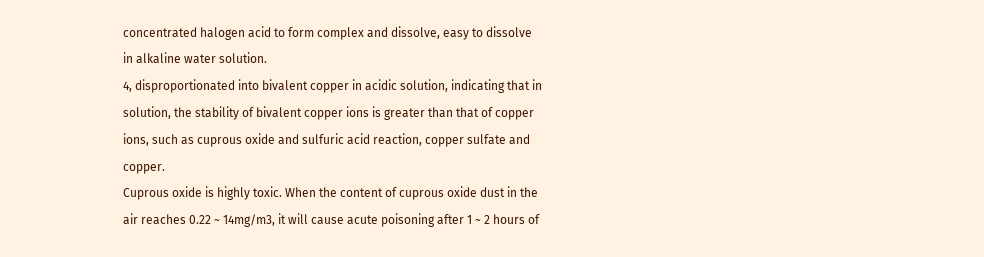concentrated halogen acid to form complex and dissolve, easy to dissolve in alkaline water solution.
4, disproportionated into bivalent copper in acidic solution, indicating that in solution, the stability of bivalent copper ions is greater than that of copper ions, such as cuprous oxide and sulfuric acid reaction, copper sulfate and copper.
Cuprous oxide is highly toxic. When the content of cuprous oxide dust in the air reaches 0.22 ~ 14mg/m3, it will cause acute poisoning after 1 ~ 2 hours of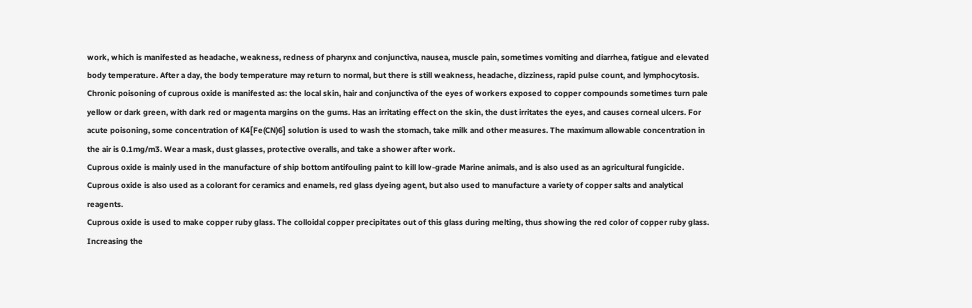work, which is manifested as headache, weakness, redness of pharynx and conjunctiva, nausea, muscle pain, sometimes vomiting and diarrhea, fatigue and elevated body temperature. After a day, the body temperature may return to normal, but there is still weakness, headache, dizziness, rapid pulse count, and lymphocytosis. Chronic poisoning of cuprous oxide is manifested as: the local skin, hair and conjunctiva of the eyes of workers exposed to copper compounds sometimes turn pale yellow or dark green, with dark red or magenta margins on the gums. Has an irritating effect on the skin, the dust irritates the eyes, and causes corneal ulcers. For acute poisoning, some concentration of K4[Fe(CN)6] solution is used to wash the stomach, take milk and other measures. The maximum allowable concentration in the air is 0.1mg/m3. Wear a mask, dust glasses, protective overalls, and take a shower after work.
Cuprous oxide is mainly used in the manufacture of ship bottom antifouling paint to kill low-grade Marine animals, and is also used as an agricultural fungicide. Cuprous oxide is also used as a colorant for ceramics and enamels, red glass dyeing agent, but also used to manufacture a variety of copper salts and analytical reagents.
Cuprous oxide is used to make copper ruby glass. The colloidal copper precipitates out of this glass during melting, thus showing the red color of copper ruby glass.
Increasing the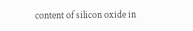content of silicon oxide in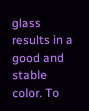glass results in a good and stable color. To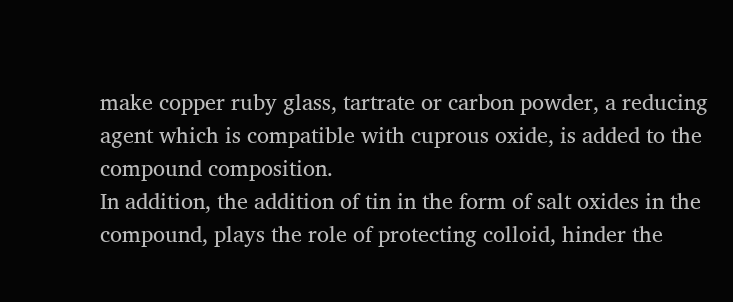make copper ruby glass, tartrate or carbon powder, a reducing agent which is compatible with cuprous oxide, is added to the compound composition.
In addition, the addition of tin in the form of salt oxides in the compound, plays the role of protecting colloid, hinder the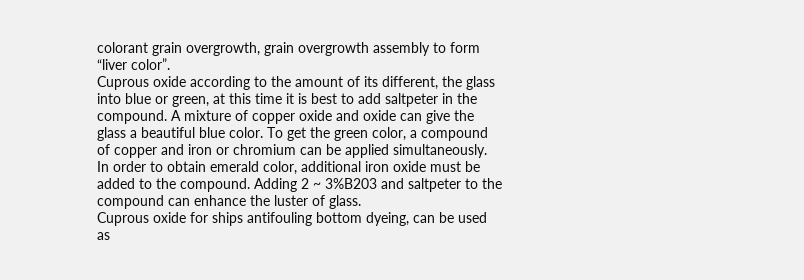colorant grain overgrowth, grain overgrowth assembly to form “liver color”.
Cuprous oxide according to the amount of its different, the glass into blue or green, at this time it is best to add saltpeter in the compound. A mixture of copper oxide and oxide can give the glass a beautiful blue color. To get the green color, a compound of copper and iron or chromium can be applied simultaneously. In order to obtain emerald color, additional iron oxide must be added to the compound. Adding 2 ~ 3%B203 and saltpeter to the compound can enhance the luster of glass.
Cuprous oxide for ships antifouling bottom dyeing, can be used as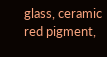glass, ceramic red pigment,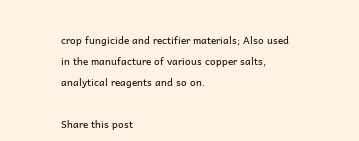crop fungicide and rectifier materials; Also used in the manufacture of various copper salts, analytical reagents and so on.

Share this post